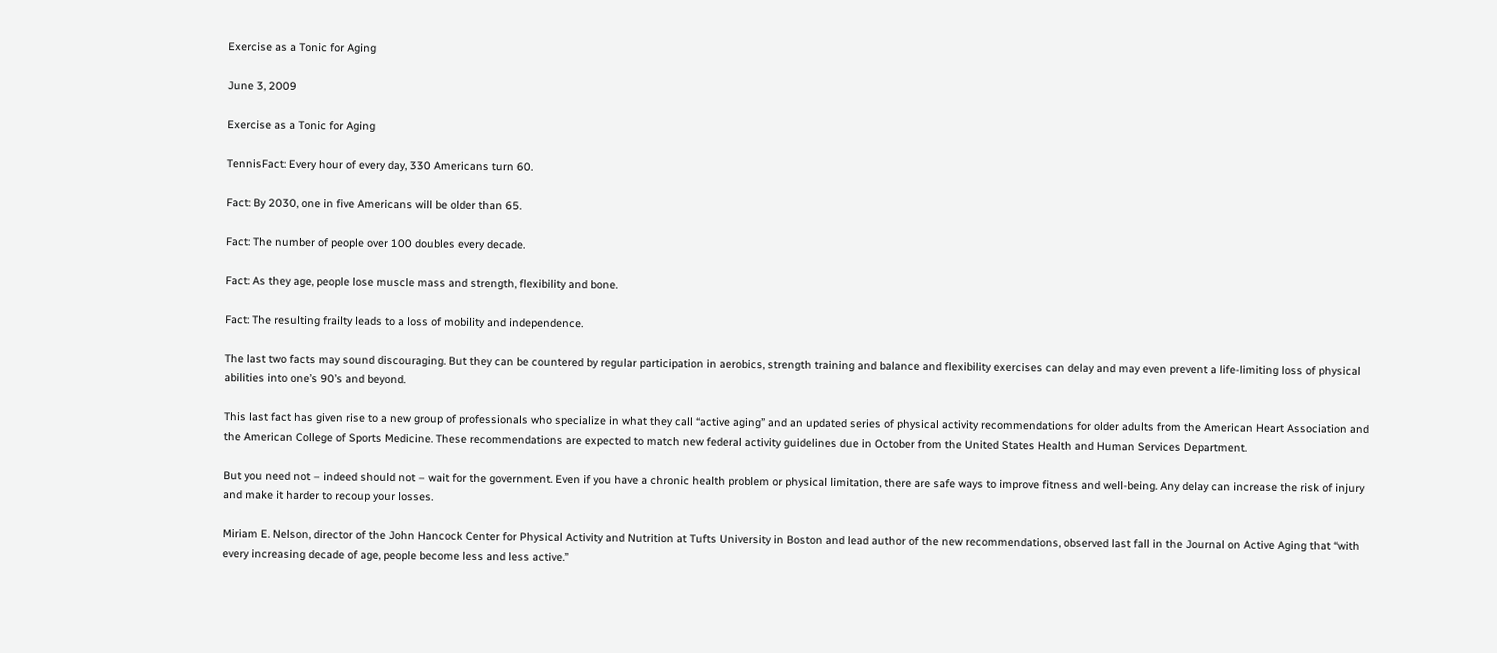Exercise as a Tonic for Aging

June 3, 2009

Exercise as a Tonic for Aging

TennisFact: Every hour of every day, 330 Americans turn 60.

Fact: By 2030, one in five Americans will be older than 65.

Fact: The number of people over 100 doubles every decade.

Fact: As they age, people lose muscle mass and strength, flexibility and bone.

Fact: The resulting frailty leads to a loss of mobility and independence.

The last two facts may sound discouraging. But they can be countered by regular participation in aerobics, strength training and balance and flexibility exercises can delay and may even prevent a life-limiting loss of physical abilities into one’s 90’s and beyond.

This last fact has given rise to a new group of professionals who specialize in what they call “active aging” and an updated series of physical activity recommendations for older adults from the American Heart Association and the American College of Sports Medicine. These recommendations are expected to match new federal activity guidelines due in October from the United States Health and Human Services Department.

But you need not – indeed should not – wait for the government. Even if you have a chronic health problem or physical limitation, there are safe ways to improve fitness and well-being. Any delay can increase the risk of injury and make it harder to recoup your losses.

Miriam E. Nelson, director of the John Hancock Center for Physical Activity and Nutrition at Tufts University in Boston and lead author of the new recommendations, observed last fall in the Journal on Active Aging that “with every increasing decade of age, people become less and less active.”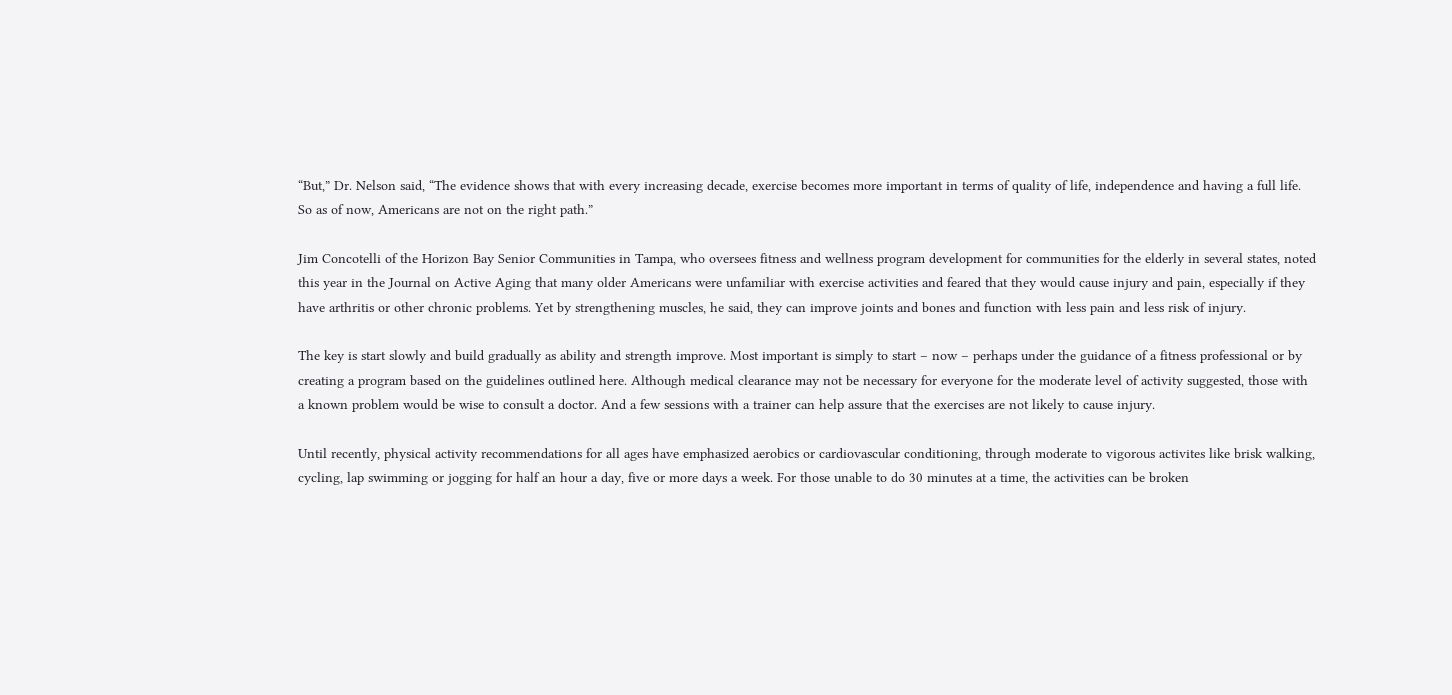“But,” Dr. Nelson said, “The evidence shows that with every increasing decade, exercise becomes more important in terms of quality of life, independence and having a full life. So as of now, Americans are not on the right path.”

Jim Concotelli of the Horizon Bay Senior Communities in Tampa, who oversees fitness and wellness program development for communities for the elderly in several states, noted this year in the Journal on Active Aging that many older Americans were unfamiliar with exercise activities and feared that they would cause injury and pain, especially if they have arthritis or other chronic problems. Yet by strengthening muscles, he said, they can improve joints and bones and function with less pain and less risk of injury.

The key is start slowly and build gradually as ability and strength improve. Most important is simply to start – now – perhaps under the guidance of a fitness professional or by creating a program based on the guidelines outlined here. Although medical clearance may not be necessary for everyone for the moderate level of activity suggested, those with a known problem would be wise to consult a doctor. And a few sessions with a trainer can help assure that the exercises are not likely to cause injury.

Until recently, physical activity recommendations for all ages have emphasized aerobics or cardiovascular conditioning, through moderate to vigorous activites like brisk walking, cycling, lap swimming or jogging for half an hour a day, five or more days a week. For those unable to do 30 minutes at a time, the activities can be broken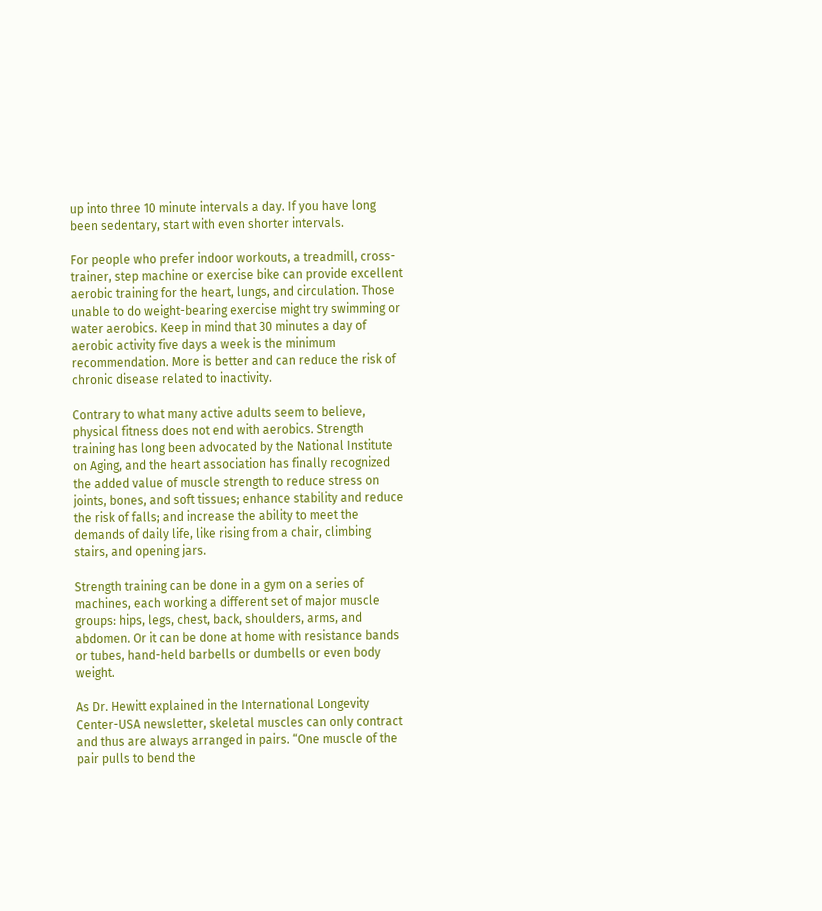up into three 10 minute intervals a day. If you have long been sedentary, start with even shorter intervals.

For people who prefer indoor workouts, a treadmill, cross-trainer, step machine or exercise bike can provide excellent aerobic training for the heart, lungs, and circulation. Those unable to do weight-bearing exercise might try swimming or water aerobics. Keep in mind that 30 minutes a day of aerobic activity five days a week is the minimum recommendation. More is better and can reduce the risk of chronic disease related to inactivity.

Contrary to what many active adults seem to believe, physical fitness does not end with aerobics. Strength training has long been advocated by the National Institute on Aging, and the heart association has finally recognized the added value of muscle strength to reduce stress on joints, bones, and soft tissues; enhance stability and reduce the risk of falls; and increase the ability to meet the demands of daily life, like rising from a chair, climbing stairs, and opening jars.

Strength training can be done in a gym on a series of machines, each working a different set of major muscle groups: hips, legs, chest, back, shoulders, arms, and abdomen. Or it can be done at home with resistance bands or tubes, hand-held barbells or dumbells or even body weight.

As Dr. Hewitt explained in the International Longevity Center-USA newsletter, skeletal muscles can only contract and thus are always arranged in pairs. “One muscle of the pair pulls to bend the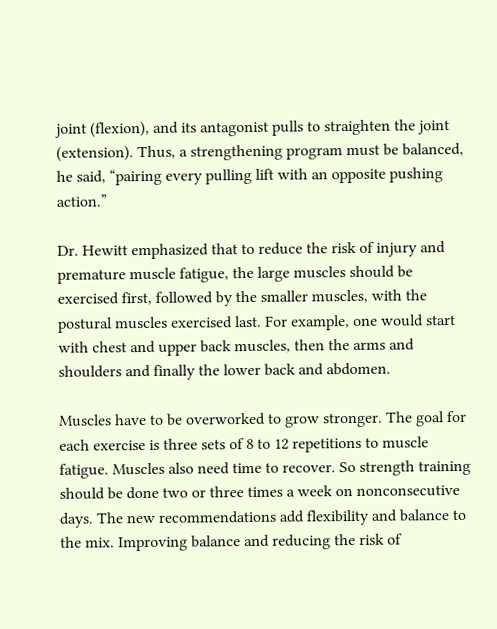joint (flexion), and its antagonist pulls to straighten the joint (extension). Thus, a strengthening program must be balanced, he said, “pairing every pulling lift with an opposite pushing action.”

Dr. Hewitt emphasized that to reduce the risk of injury and premature muscle fatigue, the large muscles should be exercised first, followed by the smaller muscles, with the postural muscles exercised last. For example, one would start with chest and upper back muscles, then the arms and shoulders and finally the lower back and abdomen.

Muscles have to be overworked to grow stronger. The goal for each exercise is three sets of 8 to 12 repetitions to muscle fatigue. Muscles also need time to recover. So strength training should be done two or three times a week on nonconsecutive days. The new recommendations add flexibility and balance to the mix. Improving balance and reducing the risk of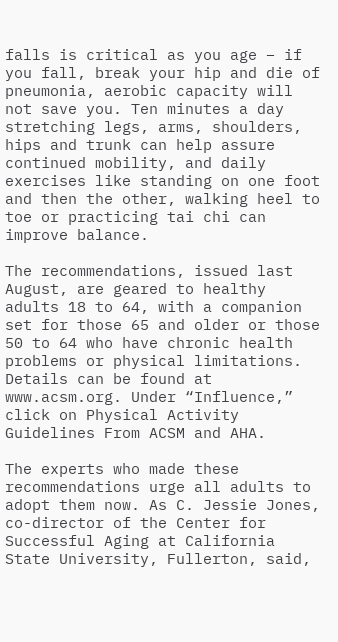falls is critical as you age – if you fall, break your hip and die of pneumonia, aerobic capacity will not save you. Ten minutes a day stretching legs, arms, shoulders, hips and trunk can help assure continued mobility, and daily exercises like standing on one foot and then the other, walking heel to toe or practicing tai chi can improve balance.

The recommendations, issued last August, are geared to healthy adults 18 to 64, with a companion set for those 65 and older or those 50 to 64 who have chronic health problems or physical limitations. Details can be found at www.acsm.org. Under “Influence,” click on Physical Activity Guidelines From ACSM and AHA.

The experts who made these recommendations urge all adults to adopt them now. As C. Jessie Jones, co-director of the Center for Successful Aging at California State University, Fullerton, said,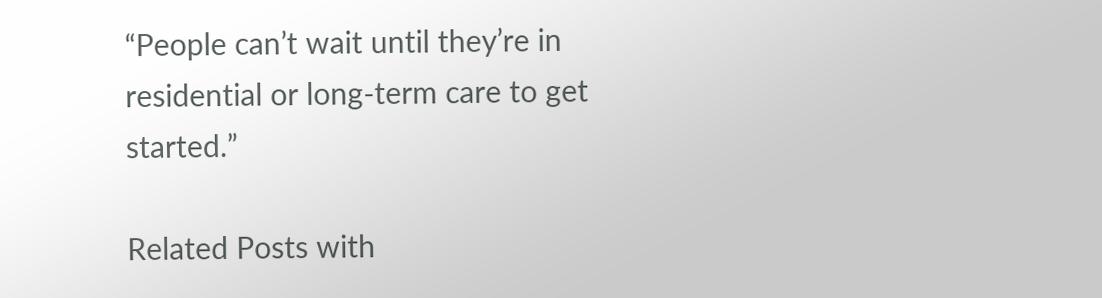“People can’t wait until they’re in residential or long-term care to get started.”

Related Posts with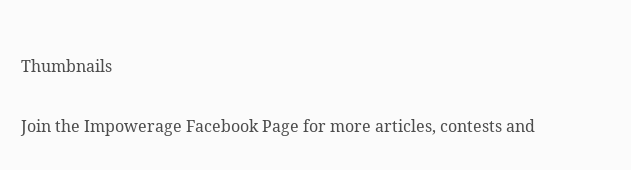Thumbnails

Join the Impowerage Facebook Page for more articles, contests and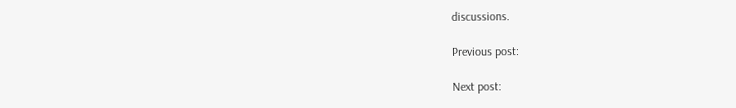discussions.

Previous post:

Next post: